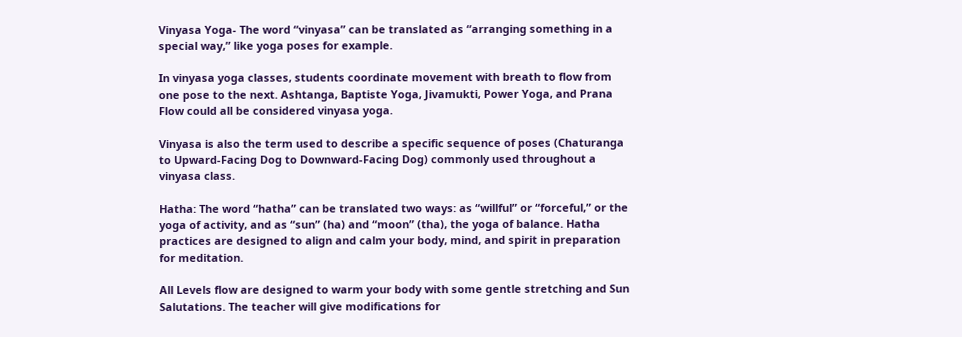Vinyasa Yoga- The word “vinyasa” can be translated as “arranging something in a special way,” like yoga poses for example.

In vinyasa yoga classes, students coordinate movement with breath to flow from one pose to the next. Ashtanga, Baptiste Yoga, Jivamukti, Power Yoga, and Prana Flow could all be considered vinyasa yoga.

Vinyasa is also the term used to describe a specific sequence of poses (Chaturanga to Upward-Facing Dog to Downward-Facing Dog) commonly used throughout a vinyasa class.

Hatha: The word “hatha” can be translated two ways: as “willful” or “forceful,” or the yoga of activity, and as “sun” (ha) and “moon” (tha), the yoga of balance. Hatha practices are designed to align and calm your body, mind, and spirit in preparation for meditation.

All Levels flow are designed to warm your body with some gentle stretching and Sun Salutations. The teacher will give modifications for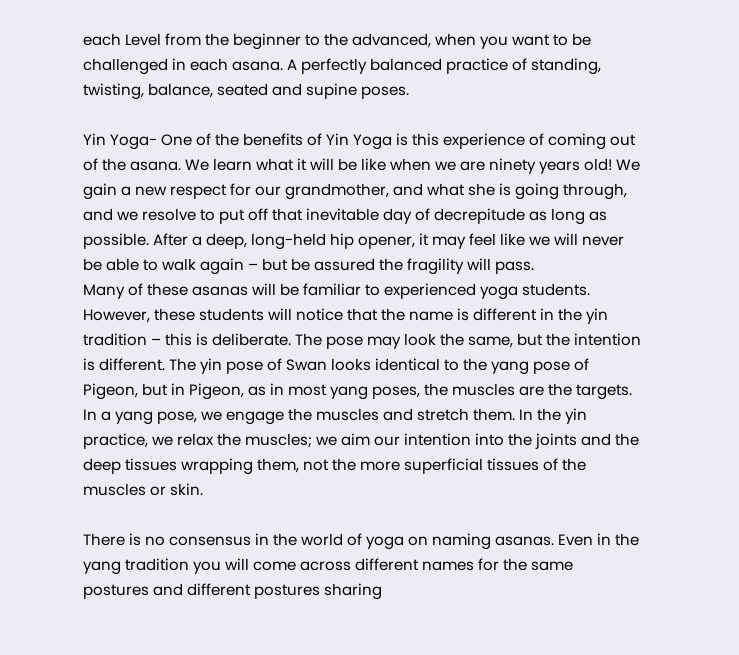each Level from the beginner to the advanced, when you want to be challenged in each asana. A perfectly balanced practice of standing, twisting, balance, seated and supine poses.

Yin Yoga- One of the benefits of Yin Yoga is this experience of coming out of the asana. We learn what it will be like when we are ninety years old! We gain a new respect for our grandmother, and what she is going through, and we resolve to put off that inevitable day of decrepitude as long as possible. After a deep, long-held hip opener, it may feel like we will never be able to walk again – but be assured the fragility will pass.
Many of these asanas will be familiar to experienced yoga students. However, these students will notice that the name is different in the yin tradition – this is deliberate. The pose may look the same, but the intention is different. The yin pose of Swan looks identical to the yang pose of Pigeon, but in Pigeon, as in most yang poses, the muscles are the targets. In a yang pose, we engage the muscles and stretch them. In the yin practice, we relax the muscles; we aim our intention into the joints and the deep tissues wrapping them, not the more superficial tissues of the muscles or skin.

There is no consensus in the world of yoga on naming asanas. Even in the yang tradition you will come across different names for the same postures and different postures sharing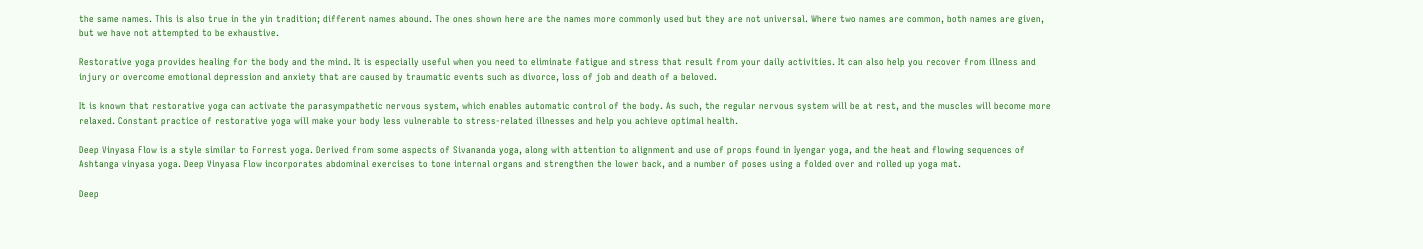the same names. This is also true in the yin tradition; different names abound. The ones shown here are the names more commonly used but they are not universal. Where two names are common, both names are given, but we have not attempted to be exhaustive.

Restorative yoga provides healing for the body and the mind. It is especially useful when you need to eliminate fatigue and stress that result from your daily activities. It can also help you recover from illness and injury or overcome emotional depression and anxiety that are caused by traumatic events such as divorce, loss of job and death of a beloved.

It is known that restorative yoga can activate the parasympathetic nervous system, which enables automatic control of the body. As such, the regular nervous system will be at rest, and the muscles will become more relaxed. Constant practice of restorative yoga will make your body less vulnerable to stress-related illnesses and help you achieve optimal health.

Deep Vinyasa Flow is a style similar to Forrest yoga. Derived from some aspects of Sivananda yoga, along with attention to alignment and use of props found in Iyengar yoga, and the heat and flowing sequences of Ashtanga vinyasa yoga. Deep Vinyasa Flow incorporates abdominal exercises to tone internal organs and strengthen the lower back, and a number of poses using a folded over and rolled up yoga mat.

Deep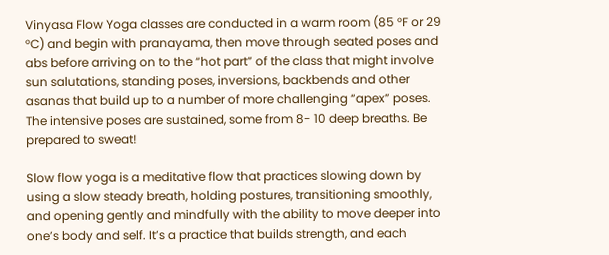Vinyasa Flow Yoga classes are conducted in a warm room (85 °F or 29 °C) and begin with pranayama, then move through seated poses and abs before arriving on to the “hot part” of the class that might involve sun salutations, standing poses, inversions, backbends and other asanas that build up to a number of more challenging “apex” poses. The intensive poses are sustained, some from 8- 10 deep breaths. Be prepared to sweat!

Slow flow yoga is a meditative flow that practices slowing down by using a slow steady breath, holding postures, transitioning smoothly, and opening gently and mindfully with the ability to move deeper into one’s body and self. It’s a practice that builds strength, and each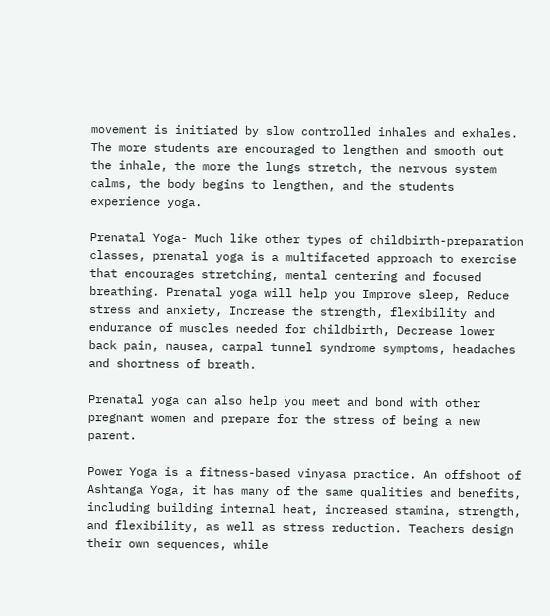movement is initiated by slow controlled inhales and exhales. The more students are encouraged to lengthen and smooth out the inhale, the more the lungs stretch, the nervous system calms, the body begins to lengthen, and the students experience yoga.

Prenatal Yoga- Much like other types of childbirth-preparation classes, prenatal yoga is a multifaceted approach to exercise that encourages stretching, mental centering and focused breathing. Prenatal yoga will help you Improve sleep, Reduce stress and anxiety, Increase the strength, flexibility and endurance of muscles needed for childbirth, Decrease lower back pain, nausea, carpal tunnel syndrome symptoms, headaches and shortness of breath.

Prenatal yoga can also help you meet and bond with other pregnant women and prepare for the stress of being a new parent.

Power Yoga is a fitness-based vinyasa practice. An offshoot of Ashtanga Yoga, it has many of the same qualities and benefits, including building internal heat, increased stamina, strength, and flexibility, as well as stress reduction. Teachers design their own sequences, while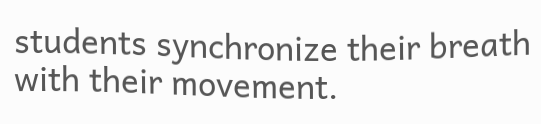students synchronize their breath with their movement.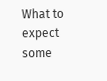What to expect some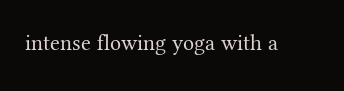intense flowing yoga with a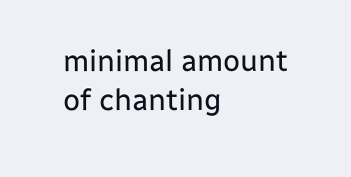minimal amount of chanting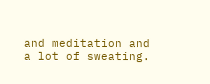and meditation and a lot of sweating.